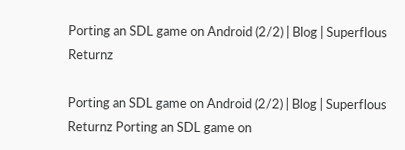Porting an SDL game on Android (2/2) | Blog | Superflous Returnz

Porting an SDL game on Android (2/2) | Blog | Superflous Returnz Porting an SDL game on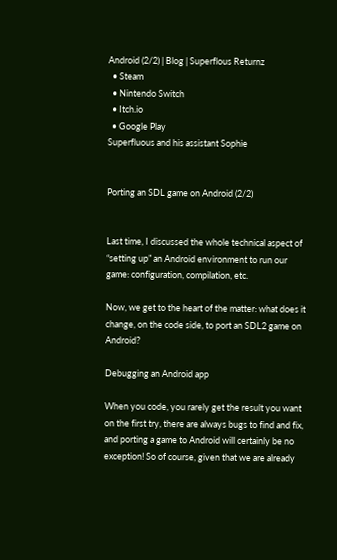Android (2/2) | Blog | Superflous Returnz
  • Steam
  • Nintendo Switch
  • Itch.io
  • Google Play
Superfluous and his assistant Sophie


Porting an SDL game on Android (2/2)


Last time, I discussed the whole technical aspect of “setting up” an Android environment to run our game: configuration, compilation, etc.

Now, we get to the heart of the matter: what does it change, on the code side, to port an SDL2 game on Android?

Debugging an Android app

When you code, you rarely get the result you want on the first try, there are always bugs to find and fix, and porting a game to Android will certainly be no exception! So of course, given that we are already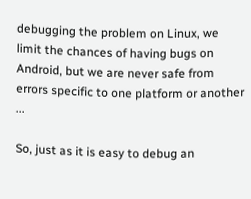debugging the problem on Linux, we limit the chances of having bugs on Android, but we are never safe from errors specific to one platform or another ...

So, just as it is easy to debug an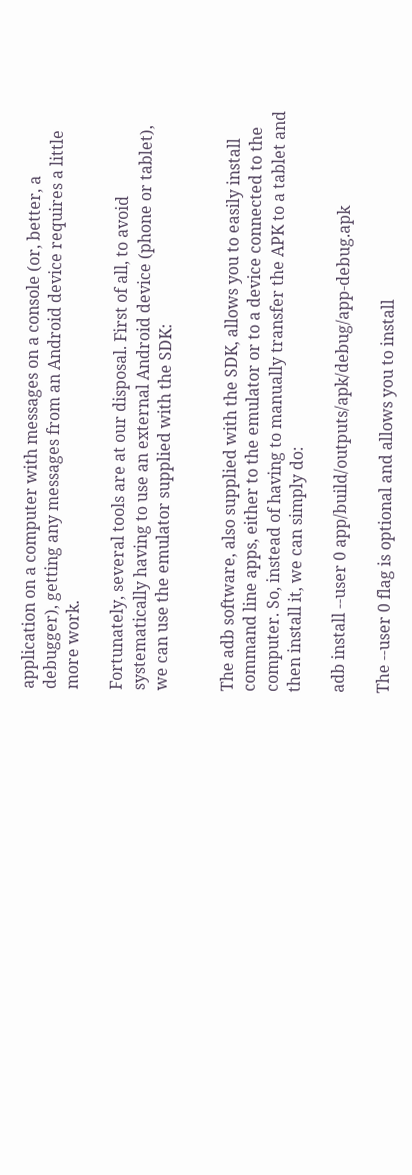application on a computer with messages on a console (or, better, a debugger), getting any messages from an Android device requires a little more work.

Fortunately, several tools are at our disposal. First of all, to avoid systematically having to use an external Android device (phone or tablet), we can use the emulator supplied with the SDK:


The adb software, also supplied with the SDK, allows you to easily install command line apps, either to the emulator or to a device connected to the computer. So, instead of having to manually transfer the APK to a tablet and then install it, we can simply do:

adb install --user 0 app/build/outputs/apk/debug/app-debug.apk

The --user 0 flag is optional and allows you to install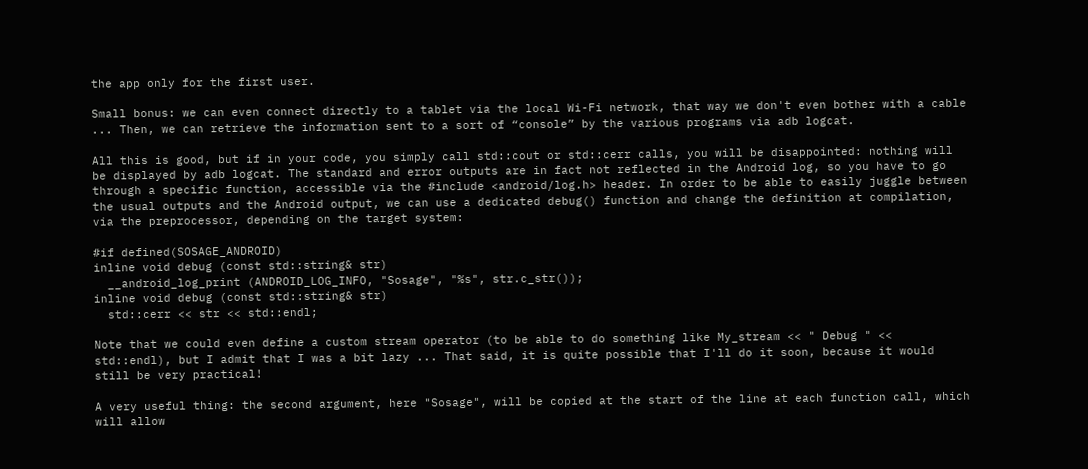the app only for the first user.

Small bonus: we can even connect directly to a tablet via the local Wi-Fi network, that way we don't even bother with a cable ... Then, we can retrieve the information sent to a sort of “console” by the various programs via adb logcat.

All this is good, but if in your code, you simply call std::cout or std::cerr calls, you will be disappointed: nothing will be displayed by adb logcat. The standard and error outputs are in fact not reflected in the Android log, so you have to go through a specific function, accessible via the #include <android/log.h> header. In order to be able to easily juggle between the usual outputs and the Android output, we can use a dedicated debug() function and change the definition at compilation, via the preprocessor, depending on the target system:

#if defined(SOSAGE_ANDROID)
inline void debug (const std::string& str)
  __android_log_print (ANDROID_LOG_INFO, "Sosage", "%s", str.c_str());
inline void debug (const std::string& str)
  std::cerr << str << std::endl;

Note that we could even define a custom stream operator (to be able to do something like My_stream << " Debug " << std::endl), but I admit that I was a bit lazy ... That said, it is quite possible that I'll do it soon, because it would still be very practical!

A very useful thing: the second argument, here "Sosage", will be copied at the start of the line at each function call, which will allow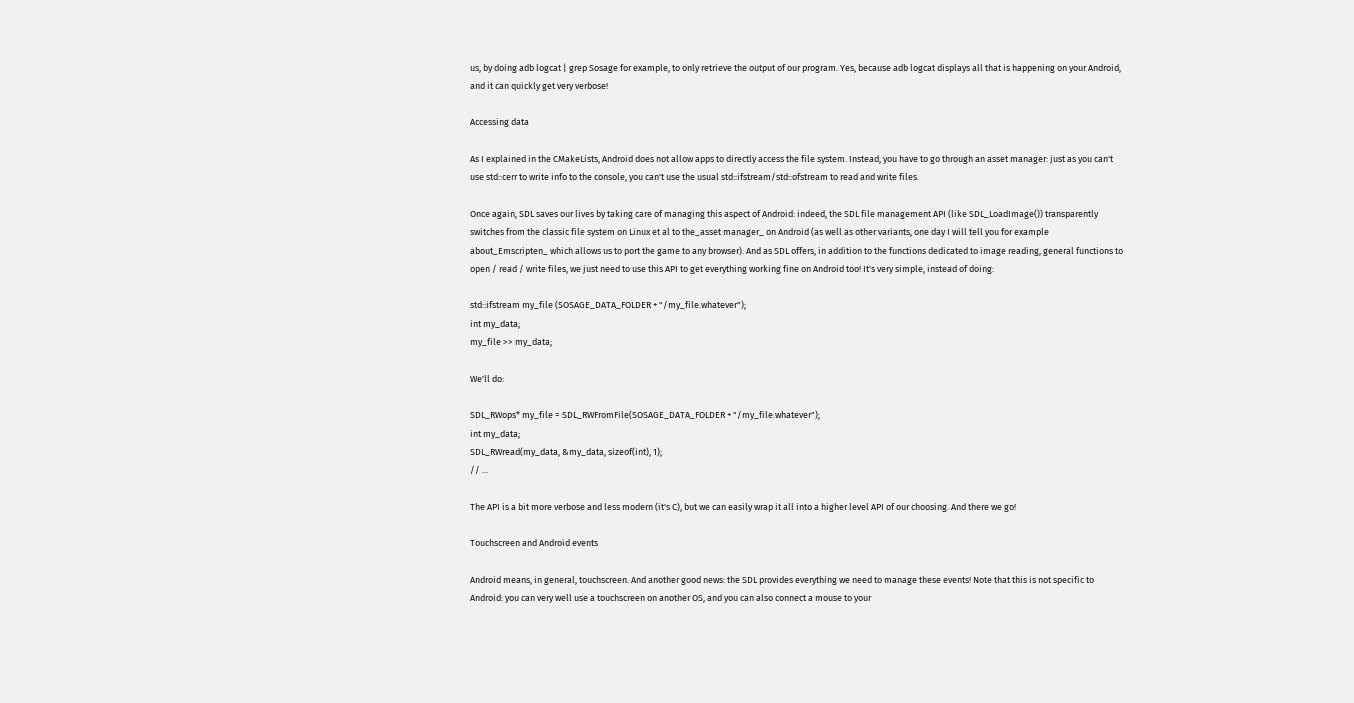us, by doing adb logcat | grep Sosage for example, to only retrieve the output of our program. Yes, because adb logcat displays all that is happening on your Android, and it can quickly get very verbose!

Accessing data

As I explained in the CMakeLists, Android does not allow apps to directly access the file system. Instead, you have to go through an asset manager: just as you can't use std::cerr to write info to the console, you can't use the usual std::ifstream/std::ofstream to read and write files.

Once again, SDL saves our lives by taking care of managing this aspect of Android: indeed, the SDL file management API (like SDL_LoadImage()) transparently switches from the classic file system on Linux et al to the_asset manager_ on Android (as well as other variants, one day I will tell you for example about_Emscripten_ which allows us to port the game to any browser). And as SDL offers, in addition to the functions dedicated to image reading, general functions to open / read / write files, we just need to use this API to get everything working fine on Android too! It's very simple, instead of doing:

std::ifstream my_file (SOSAGE_DATA_FOLDER + "/my_file.whatever");
int my_data;
my_file >> my_data;

We'll do:

SDL_RWops* my_file = SDL_RWFromFile(SOSAGE_DATA_FOLDER + "/my_file.whatever");
int my_data;
SDL_RWread(my_data, &my_data, sizeof(int), 1);
// ...

The API is a bit more verbose and less modern (it's C), but we can easily wrap it all into a higher level API of our choosing. And there we go!

Touchscreen and Android events

Android means, in general, touchscreen. And another good news: the SDL provides everything we need to manage these events! Note that this is not specific to Android: you can very well use a touchscreen on another OS, and you can also connect a mouse to your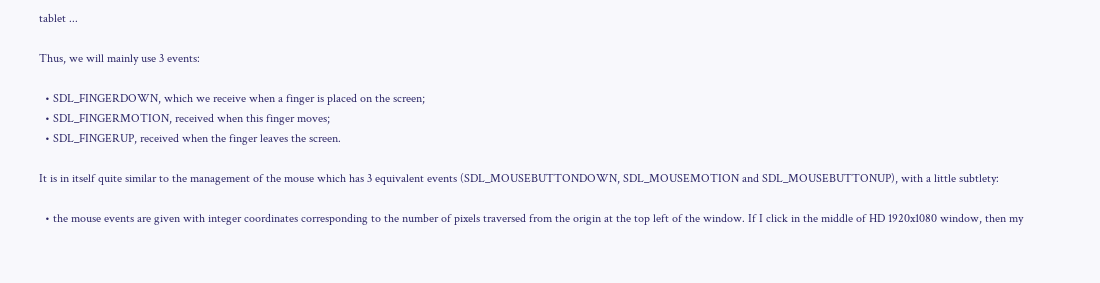tablet ...

Thus, we will mainly use 3 events:

  • SDL_FINGERDOWN, which we receive when a finger is placed on the screen;
  • SDL_FINGERMOTION, received when this finger moves;
  • SDL_FINGERUP, received when the finger leaves the screen.

It is in itself quite similar to the management of the mouse which has 3 equivalent events (SDL_MOUSEBUTTONDOWN, SDL_MOUSEMOTION and SDL_MOUSEBUTTONUP), with a little subtlety:

  • the mouse events are given with integer coordinates corresponding to the number of pixels traversed from the origin at the top left of the window. If I click in the middle of HD 1920x1080 window, then my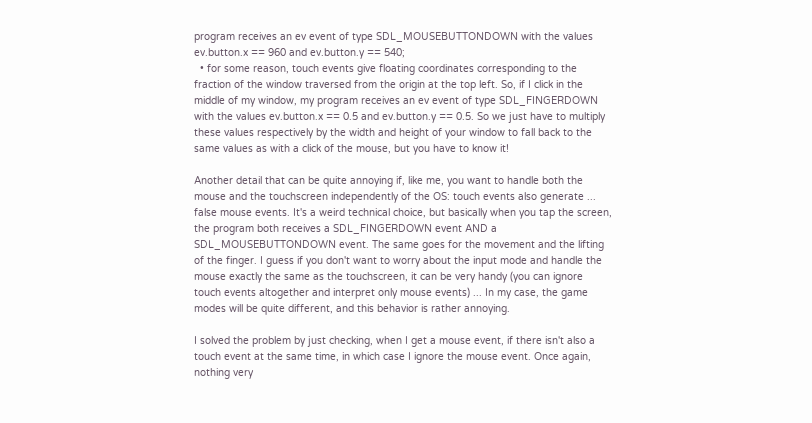program receives an ev event of type SDL_MOUSEBUTTONDOWN with the values ev.button.x == 960 and ev.button.y == 540;
  • for some reason, touch events give floating coordinates corresponding to the fraction of the window traversed from the origin at the top left. So, if I click in the middle of my window, my program receives an ev event of type SDL_FINGERDOWN with the values ev.button.x == 0.5 and ev.button.y == 0.5. So we just have to multiply these values respectively by the width and height of your window to fall back to the same values as with a click of the mouse, but you have to know it!

Another detail that can be quite annoying if, like me, you want to handle both the mouse and the touchscreen independently of the OS: touch events also generate ... false mouse events. It's a weird technical choice, but basically when you tap the screen, the program both receives a SDL_FINGERDOWN event AND a SDL_MOUSEBUTTONDOWN event. The same goes for the movement and the lifting of the finger. I guess if you don't want to worry about the input mode and handle the mouse exactly the same as the touchscreen, it can be very handy (you can ignore touch events altogether and interpret only mouse events) ... In my case, the game modes will be quite different, and this behavior is rather annoying.

I solved the problem by just checking, when I get a mouse event, if there isn't also a touch event at the same time, in which case I ignore the mouse event. Once again, nothing very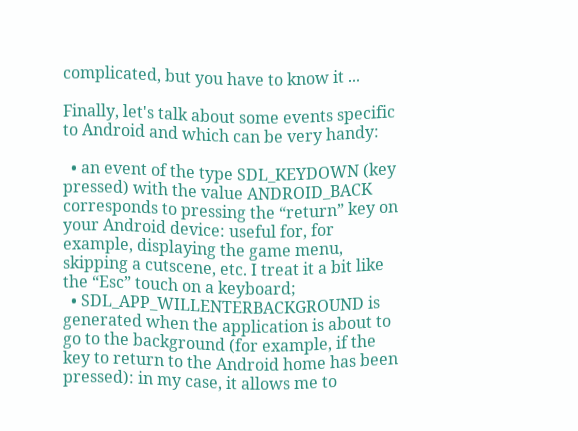complicated, but you have to know it ...

Finally, let's talk about some events specific to Android and which can be very handy:

  • an event of the type SDL_KEYDOWN (key pressed) with the value ANDROID_BACK corresponds to pressing the “return” key on your Android device: useful for, for example, displaying the game menu, skipping a cutscene, etc. I treat it a bit like the “Esc” touch on a keyboard;
  • SDL_APP_WILLENTERBACKGROUND is generated when the application is about to go to the background (for example, if the key to return to the Android home has been pressed): in my case, it allows me to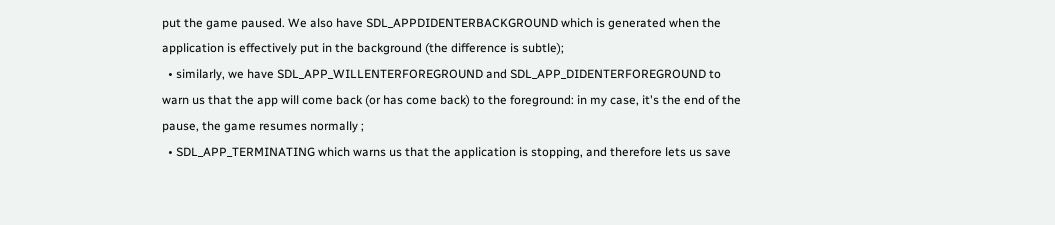put the game paused. We also have SDL_APPDIDENTERBACKGROUND which is generated when the application is effectively put in the background (the difference is subtle);
  • similarly, we have SDL_APP_WILLENTERFOREGROUND and SDL_APP_DIDENTERFOREGROUND to warn us that the app will come back (or has come back) to the foreground: in my case, it's the end of the pause, the game resumes normally ;
  • SDL_APP_TERMINATING which warns us that the application is stopping, and therefore lets us save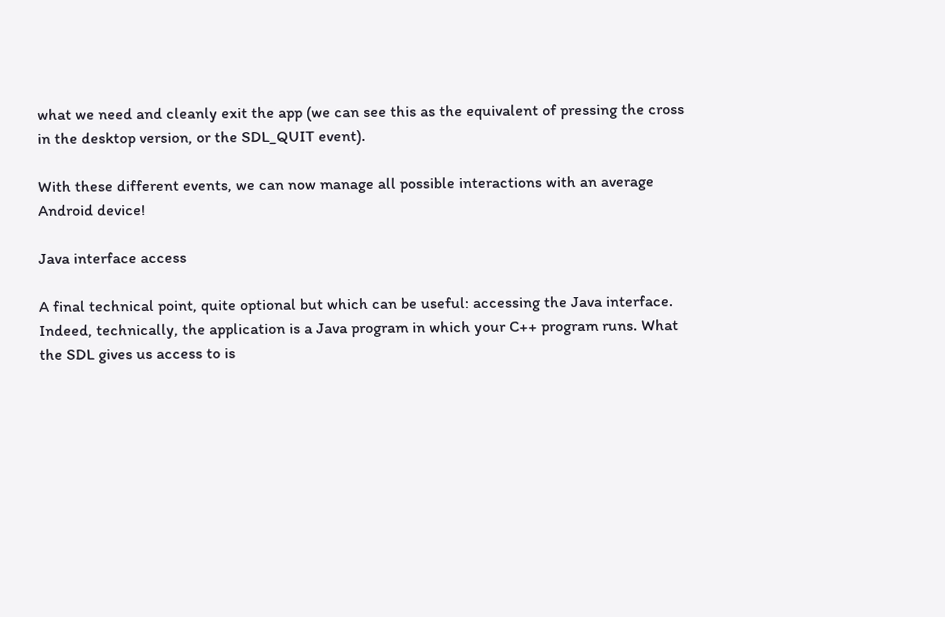what we need and cleanly exit the app (we can see this as the equivalent of pressing the cross in the desktop version, or the SDL_QUIT event).

With these different events, we can now manage all possible interactions with an average Android device!

Java interface access

A final technical point, quite optional but which can be useful: accessing the Java interface. Indeed, technically, the application is a Java program in which your C++ program runs. What the SDL gives us access to is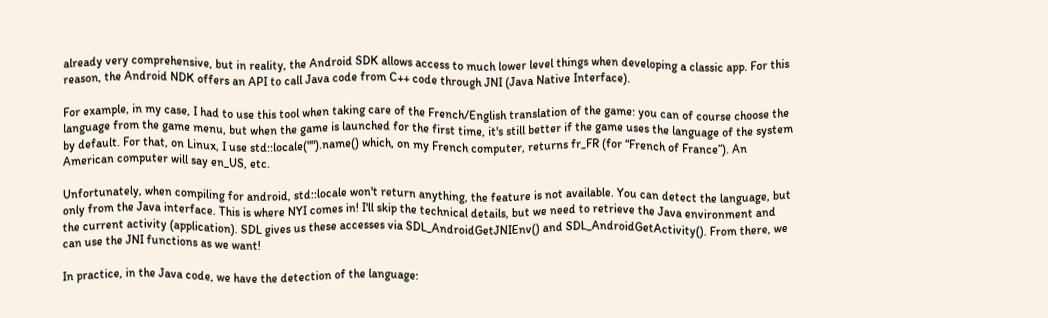already very comprehensive, but in reality, the Android SDK allows access to much lower level things when developing a classic app. For this reason, the Android NDK offers an API to call Java code from C++ code through JNI (Java Native Interface).

For example, in my case, I had to use this tool when taking care of the French/English translation of the game: you can of course choose the language from the game menu, but when the game is launched for the first time, it's still better if the game uses the language of the system by default. For that, on Linux, I use std::locale("").name() which, on my French computer, returns fr_FR (for “French of France”). An American computer will say en_US, etc.

Unfortunately, when compiling for android, std::locale won't return anything, the feature is not available. You can detect the language, but only from the Java interface. This is where NYI comes in! I'll skip the technical details, but we need to retrieve the Java environment and the current activity (application). SDL gives us these accesses via SDL_AndroidGetJNIEnv() and SDL_AndroidGetActivity(). From there, we can use the JNI functions as we want!

In practice, in the Java code, we have the detection of the language: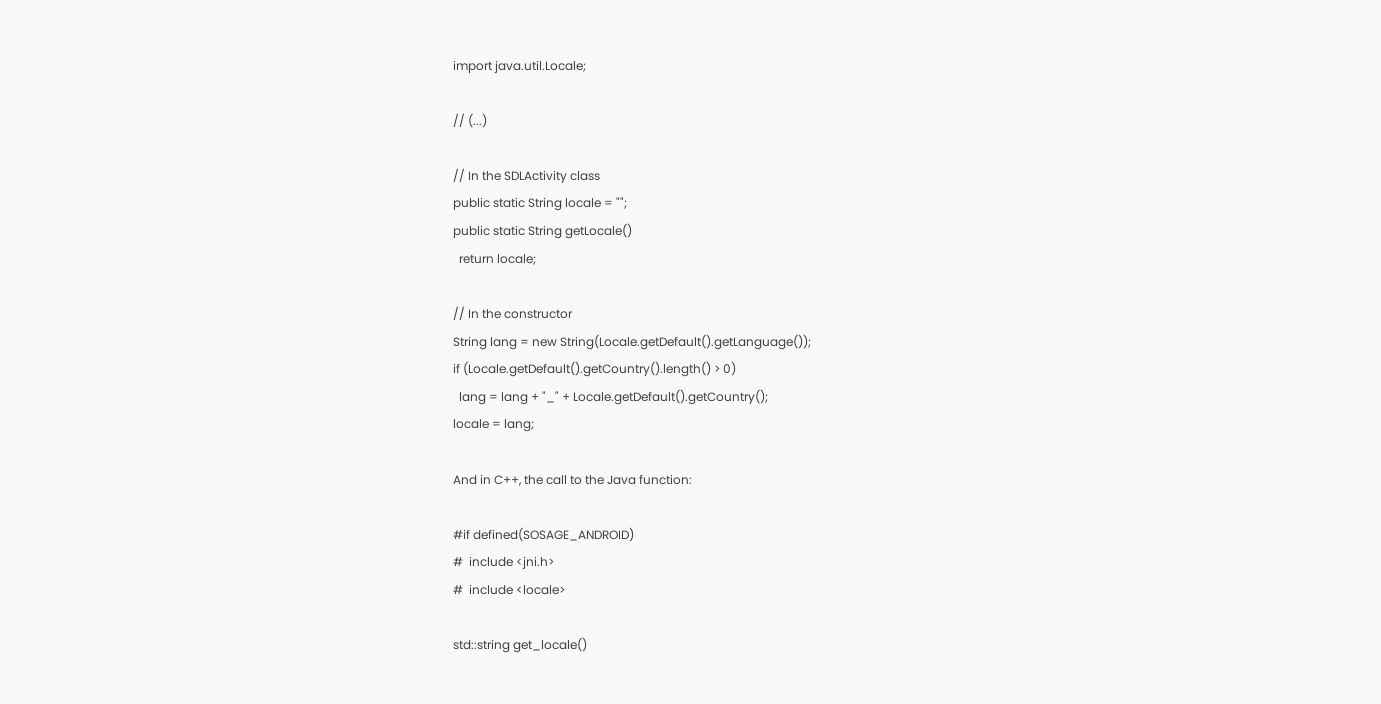import java.util.Locale;

// (...)

// In the SDLActivity class
public static String locale = "";
public static String getLocale()
  return locale;

// In the constructor
String lang = new String(Locale.getDefault().getLanguage());
if (Locale.getDefault().getCountry().length() > 0)
  lang = lang + "_" + Locale.getDefault().getCountry();
locale = lang;

And in C++, the call to the Java function:

#if defined(SOSAGE_ANDROID)
#  include <jni.h>
#  include <locale>

std::string get_locale()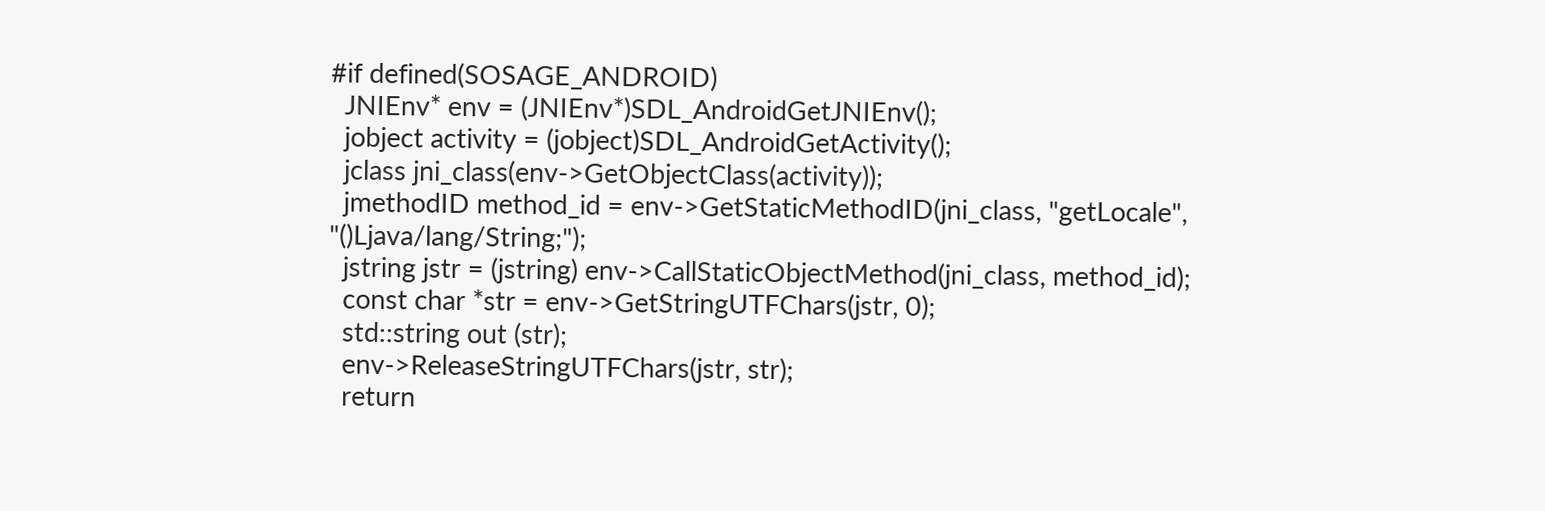#if defined(SOSAGE_ANDROID)
  JNIEnv* env = (JNIEnv*)SDL_AndroidGetJNIEnv();
  jobject activity = (jobject)SDL_AndroidGetActivity();
  jclass jni_class(env->GetObjectClass(activity));
  jmethodID method_id = env->GetStaticMethodID(jni_class, "getLocale", "()Ljava/lang/String;");
  jstring jstr = (jstring) env->CallStaticObjectMethod(jni_class, method_id);
  const char *str = env->GetStringUTFChars(jstr, 0);
  std::string out (str);
  env->ReleaseStringUTFChars(jstr, str);
  return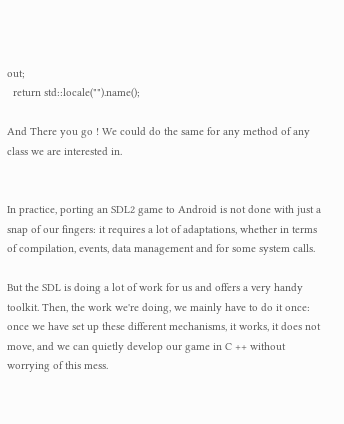out;
  return std::locale("").name();

And There you go ! We could do the same for any method of any class we are interested in.


In practice, porting an SDL2 game to Android is not done with just a snap of our fingers: it requires a lot of adaptations, whether in terms of compilation, events, data management and for some system calls.

But the SDL is doing a lot of work for us and offers a very handy toolkit. Then, the work we're doing, we mainly have to do it once: once we have set up these different mechanisms, it works, it does not move, and we can quietly develop our game in C ++ without worrying of this mess.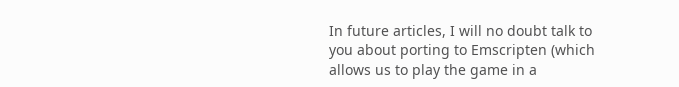In future articles, I will no doubt talk to you about porting to Emscripten (which allows us to play the game in a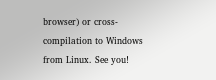browser) or cross-compilation to Windows from Linux. See you!